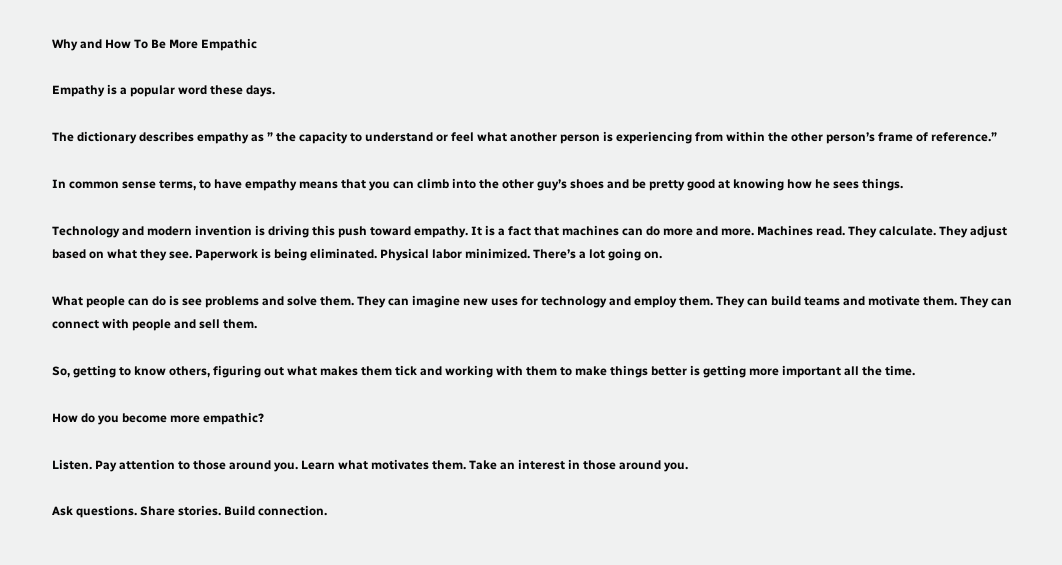Why and How To Be More Empathic

Empathy is a popular word these days.

The dictionary describes empathy as ” the capacity to understand or feel what another person is experiencing from within the other person’s frame of reference.”

In common sense terms, to have empathy means that you can climb into the other guy’s shoes and be pretty good at knowing how he sees things.

Technology and modern invention is driving this push toward empathy. It is a fact that machines can do more and more. Machines read. They calculate. They adjust based on what they see. Paperwork is being eliminated. Physical labor minimized. There’s a lot going on.

What people can do is see problems and solve them. They can imagine new uses for technology and employ them. They can build teams and motivate them. They can connect with people and sell them.

So, getting to know others, figuring out what makes them tick and working with them to make things better is getting more important all the time.

How do you become more empathic?

Listen. Pay attention to those around you. Learn what motivates them. Take an interest in those around you.

Ask questions. Share stories. Build connection.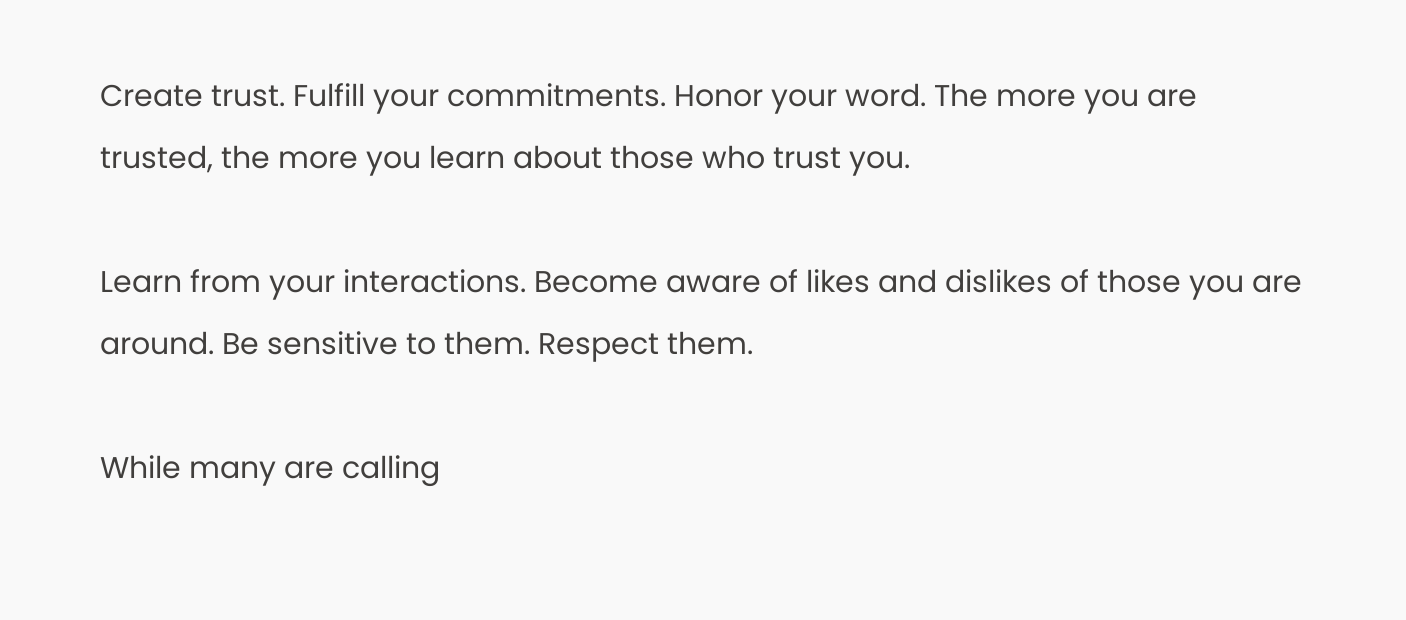Create trust. Fulfill your commitments. Honor your word. The more you are trusted, the more you learn about those who trust you.

Learn from your interactions. Become aware of likes and dislikes of those you are around. Be sensitive to them. Respect them.

While many are calling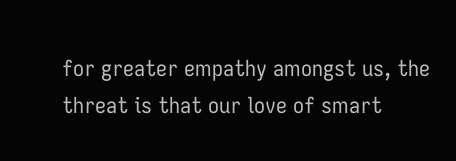for greater empathy amongst us, the threat is that our love of smart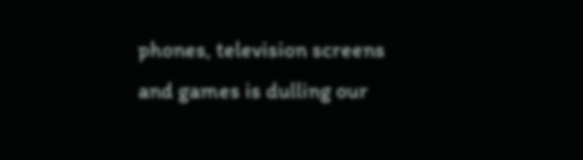phones, television screens and games is dulling our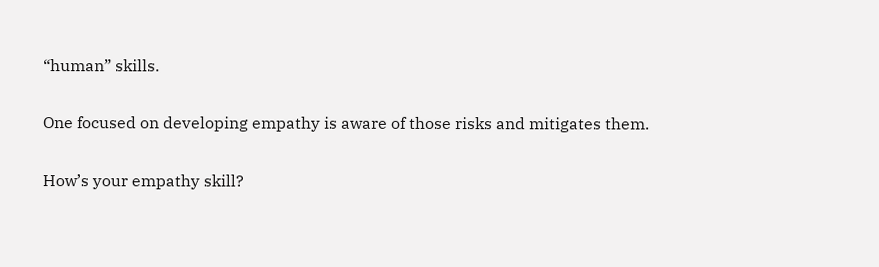“human” skills.

One focused on developing empathy is aware of those risks and mitigates them.

How’s your empathy skill?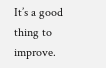It’s a good thing to improve.